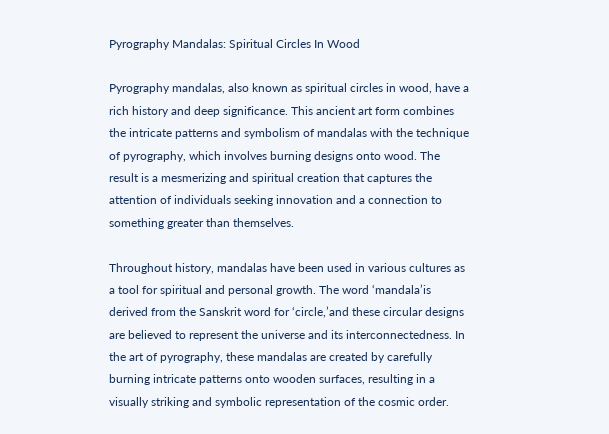Pyrography Mandalas: Spiritual Circles In Wood

Pyrography mandalas, also known as spiritual circles in wood, have a rich history and deep significance. This ancient art form combines the intricate patterns and symbolism of mandalas with the technique of pyrography, which involves burning designs onto wood. The result is a mesmerizing and spiritual creation that captures the attention of individuals seeking innovation and a connection to something greater than themselves.

Throughout history, mandalas have been used in various cultures as a tool for spiritual and personal growth. The word ‘mandala’is derived from the Sanskrit word for ‘circle,’and these circular designs are believed to represent the universe and its interconnectedness. In the art of pyrography, these mandalas are created by carefully burning intricate patterns onto wooden surfaces, resulting in a visually striking and symbolic representation of the cosmic order.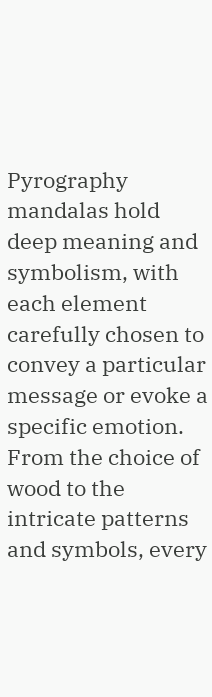Pyrography mandalas hold deep meaning and symbolism, with each element carefully chosen to convey a particular message or evoke a specific emotion. From the choice of wood to the intricate patterns and symbols, every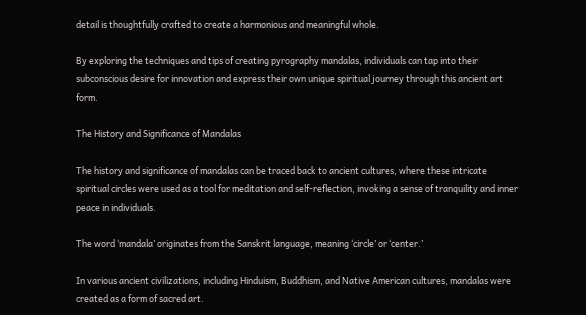detail is thoughtfully crafted to create a harmonious and meaningful whole.

By exploring the techniques and tips of creating pyrography mandalas, individuals can tap into their subconscious desire for innovation and express their own unique spiritual journey through this ancient art form.

The History and Significance of Mandalas

The history and significance of mandalas can be traced back to ancient cultures, where these intricate spiritual circles were used as a tool for meditation and self-reflection, invoking a sense of tranquility and inner peace in individuals.

The word ‘mandala’ originates from the Sanskrit language, meaning ‘circle’ or ‘center.’

In various ancient civilizations, including Hinduism, Buddhism, and Native American cultures, mandalas were created as a form of sacred art.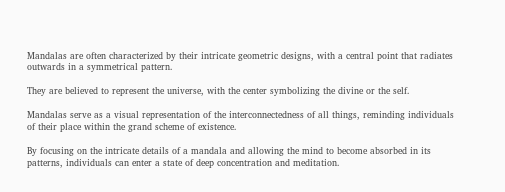Mandalas are often characterized by their intricate geometric designs, with a central point that radiates outwards in a symmetrical pattern.

They are believed to represent the universe, with the center symbolizing the divine or the self.

Mandalas serve as a visual representation of the interconnectedness of all things, reminding individuals of their place within the grand scheme of existence.

By focusing on the intricate details of a mandala and allowing the mind to become absorbed in its patterns, individuals can enter a state of deep concentration and meditation.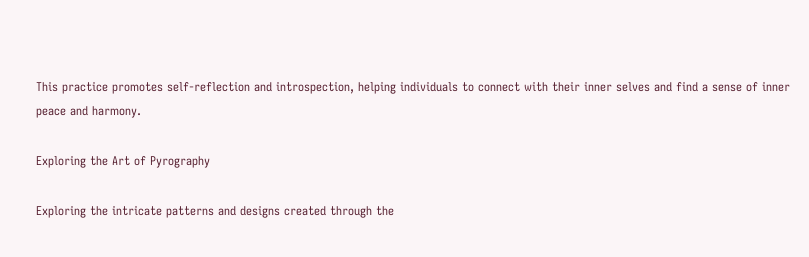This practice promotes self-reflection and introspection, helping individuals to connect with their inner selves and find a sense of inner peace and harmony.

Exploring the Art of Pyrography

Exploring the intricate patterns and designs created through the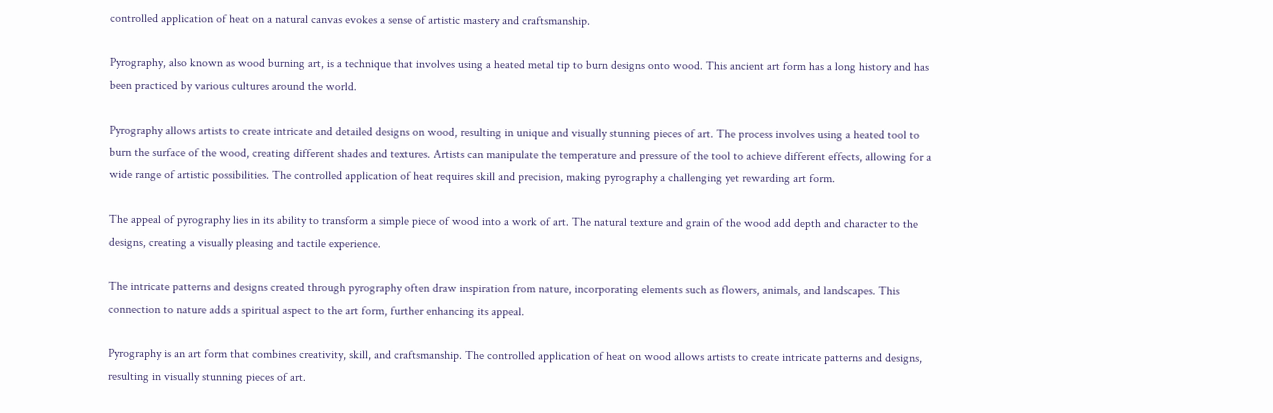controlled application of heat on a natural canvas evokes a sense of artistic mastery and craftsmanship.

Pyrography, also known as wood burning art, is a technique that involves using a heated metal tip to burn designs onto wood. This ancient art form has a long history and has been practiced by various cultures around the world.

Pyrography allows artists to create intricate and detailed designs on wood, resulting in unique and visually stunning pieces of art. The process involves using a heated tool to burn the surface of the wood, creating different shades and textures. Artists can manipulate the temperature and pressure of the tool to achieve different effects, allowing for a wide range of artistic possibilities. The controlled application of heat requires skill and precision, making pyrography a challenging yet rewarding art form.

The appeal of pyrography lies in its ability to transform a simple piece of wood into a work of art. The natural texture and grain of the wood add depth and character to the designs, creating a visually pleasing and tactile experience.

The intricate patterns and designs created through pyrography often draw inspiration from nature, incorporating elements such as flowers, animals, and landscapes. This connection to nature adds a spiritual aspect to the art form, further enhancing its appeal.

Pyrography is an art form that combines creativity, skill, and craftsmanship. The controlled application of heat on wood allows artists to create intricate patterns and designs, resulting in visually stunning pieces of art.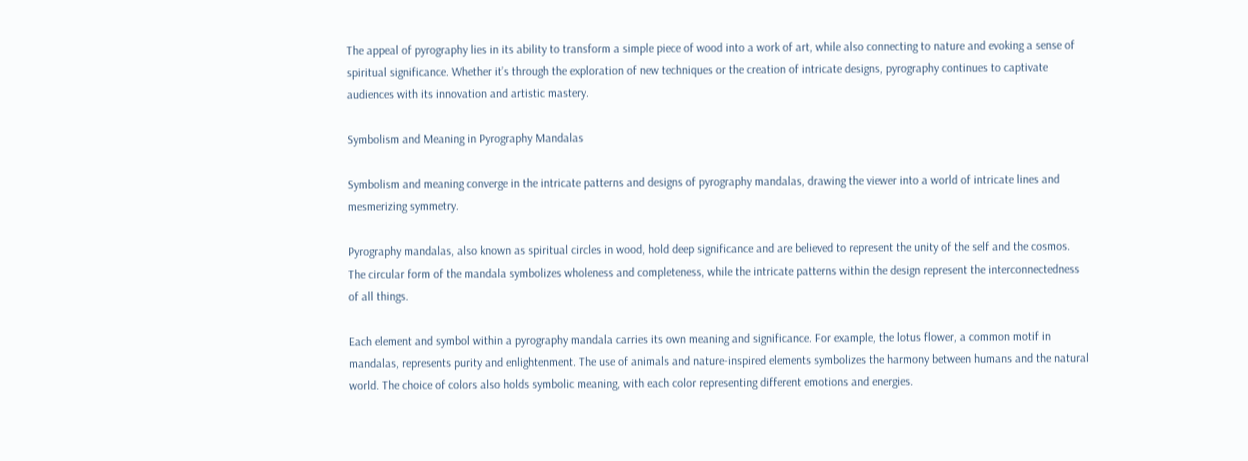The appeal of pyrography lies in its ability to transform a simple piece of wood into a work of art, while also connecting to nature and evoking a sense of spiritual significance. Whether it’s through the exploration of new techniques or the creation of intricate designs, pyrography continues to captivate audiences with its innovation and artistic mastery.

Symbolism and Meaning in Pyrography Mandalas

Symbolism and meaning converge in the intricate patterns and designs of pyrography mandalas, drawing the viewer into a world of intricate lines and mesmerizing symmetry.

Pyrography mandalas, also known as spiritual circles in wood, hold deep significance and are believed to represent the unity of the self and the cosmos. The circular form of the mandala symbolizes wholeness and completeness, while the intricate patterns within the design represent the interconnectedness of all things.

Each element and symbol within a pyrography mandala carries its own meaning and significance. For example, the lotus flower, a common motif in mandalas, represents purity and enlightenment. The use of animals and nature-inspired elements symbolizes the harmony between humans and the natural world. The choice of colors also holds symbolic meaning, with each color representing different emotions and energies.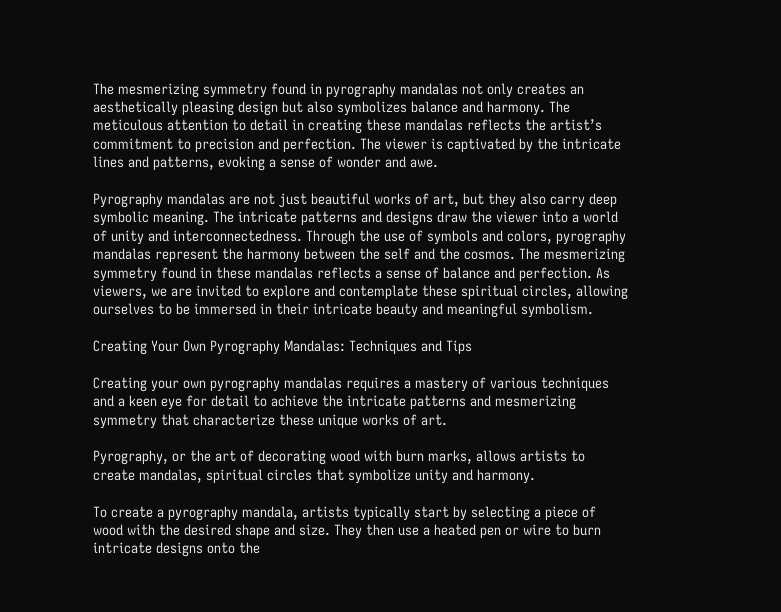The mesmerizing symmetry found in pyrography mandalas not only creates an aesthetically pleasing design but also symbolizes balance and harmony. The meticulous attention to detail in creating these mandalas reflects the artist’s commitment to precision and perfection. The viewer is captivated by the intricate lines and patterns, evoking a sense of wonder and awe.

Pyrography mandalas are not just beautiful works of art, but they also carry deep symbolic meaning. The intricate patterns and designs draw the viewer into a world of unity and interconnectedness. Through the use of symbols and colors, pyrography mandalas represent the harmony between the self and the cosmos. The mesmerizing symmetry found in these mandalas reflects a sense of balance and perfection. As viewers, we are invited to explore and contemplate these spiritual circles, allowing ourselves to be immersed in their intricate beauty and meaningful symbolism.

Creating Your Own Pyrography Mandalas: Techniques and Tips

Creating your own pyrography mandalas requires a mastery of various techniques and a keen eye for detail to achieve the intricate patterns and mesmerizing symmetry that characterize these unique works of art.

Pyrography, or the art of decorating wood with burn marks, allows artists to create mandalas, spiritual circles that symbolize unity and harmony.

To create a pyrography mandala, artists typically start by selecting a piece of wood with the desired shape and size. They then use a heated pen or wire to burn intricate designs onto the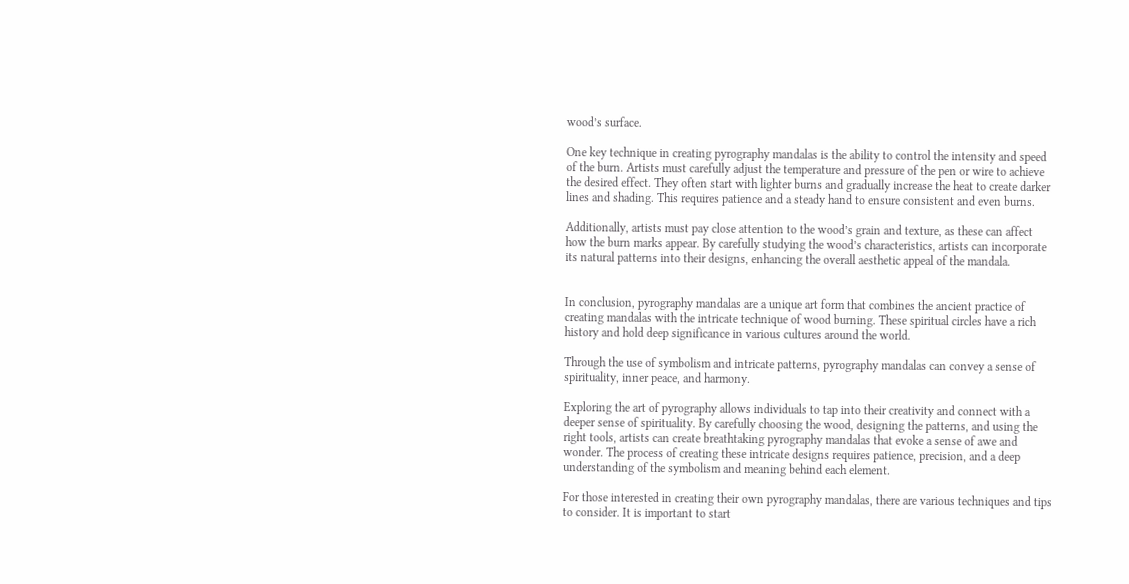wood’s surface.

One key technique in creating pyrography mandalas is the ability to control the intensity and speed of the burn. Artists must carefully adjust the temperature and pressure of the pen or wire to achieve the desired effect. They often start with lighter burns and gradually increase the heat to create darker lines and shading. This requires patience and a steady hand to ensure consistent and even burns.

Additionally, artists must pay close attention to the wood’s grain and texture, as these can affect how the burn marks appear. By carefully studying the wood’s characteristics, artists can incorporate its natural patterns into their designs, enhancing the overall aesthetic appeal of the mandala.


In conclusion, pyrography mandalas are a unique art form that combines the ancient practice of creating mandalas with the intricate technique of wood burning. These spiritual circles have a rich history and hold deep significance in various cultures around the world.

Through the use of symbolism and intricate patterns, pyrography mandalas can convey a sense of spirituality, inner peace, and harmony.

Exploring the art of pyrography allows individuals to tap into their creativity and connect with a deeper sense of spirituality. By carefully choosing the wood, designing the patterns, and using the right tools, artists can create breathtaking pyrography mandalas that evoke a sense of awe and wonder. The process of creating these intricate designs requires patience, precision, and a deep understanding of the symbolism and meaning behind each element.

For those interested in creating their own pyrography mandalas, there are various techniques and tips to consider. It is important to start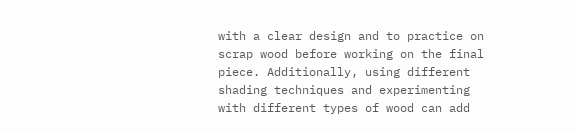with a clear design and to practice on scrap wood before working on the final piece. Additionally, using different shading techniques and experimenting with different types of wood can add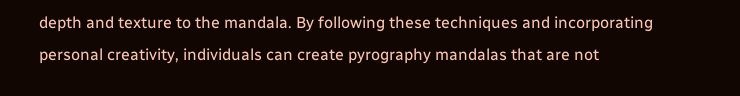depth and texture to the mandala. By following these techniques and incorporating personal creativity, individuals can create pyrography mandalas that are not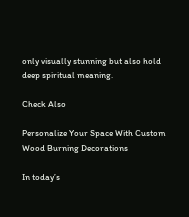only visually stunning but also hold deep spiritual meaning.

Check Also

Personalize Your Space With Custom Wood Burning Decorations

In today’s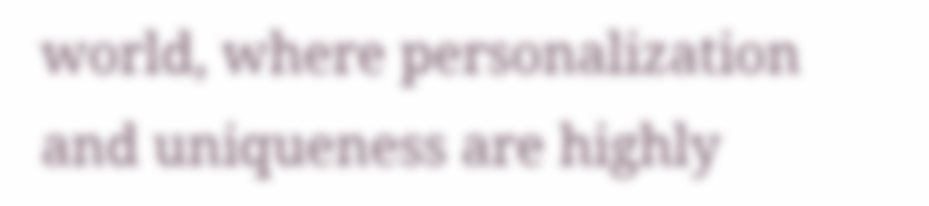world, where personalization and uniqueness are highly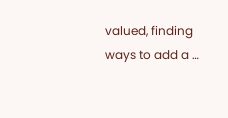valued, finding ways to add a …